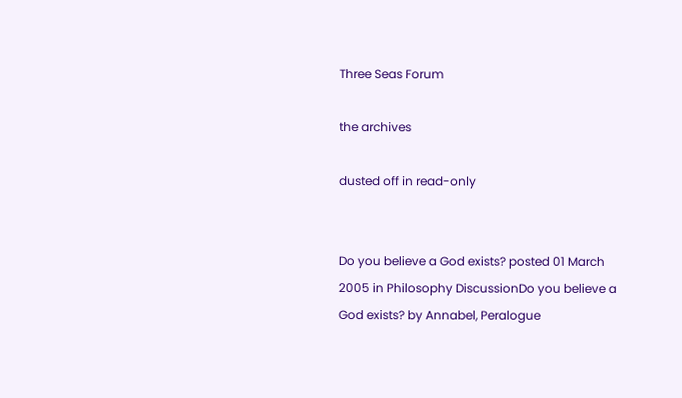Three Seas Forum

the archives

dusted off in read-only


Do you believe a God exists? posted 01 March 2005 in Philosophy DiscussionDo you believe a God exists? by Annabel, Peralogue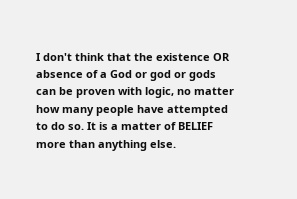I don't think that the existence OR absence of a God or god or gods can be proven with logic, no matter how many people have attempted to do so. It is a matter of BELIEF more than anything else.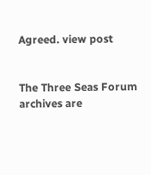Agreed. view post


The Three Seas Forum archives are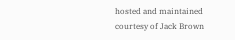hosted and maintained courtesy of Jack Brown